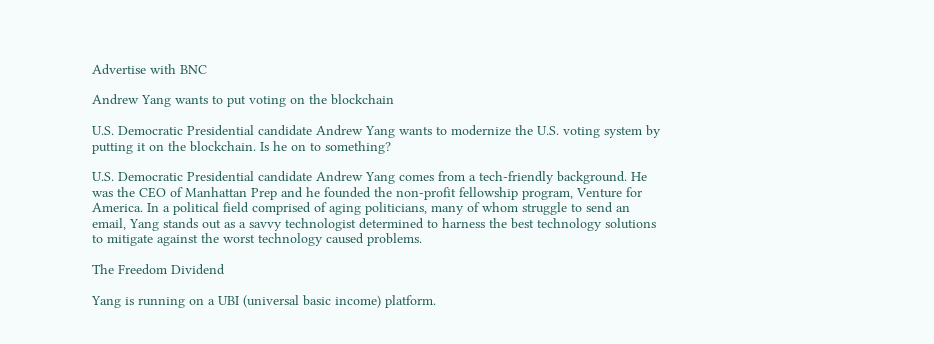Advertise with BNC

Andrew Yang wants to put voting on the blockchain

U.S. Democratic Presidential candidate Andrew Yang wants to modernize the U.S. voting system by putting it on the blockchain. Is he on to something?

U.S. Democratic Presidential candidate Andrew Yang comes from a tech-friendly background. He was the CEO of Manhattan Prep and he founded the non-profit fellowship program, Venture for America. In a political field comprised of aging politicians, many of whom struggle to send an email, Yang stands out as a savvy technologist determined to harness the best technology solutions to mitigate against the worst technology caused problems.

The Freedom Dividend

Yang is running on a UBI (universal basic income) platform.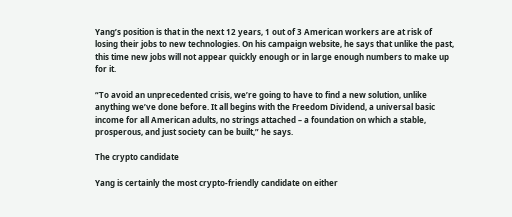Yang’s position is that in the next 12 years, 1 out of 3 American workers are at risk of losing their jobs to new technologies. On his campaign website, he says that unlike the past, this time new jobs will not appear quickly enough or in large enough numbers to make up for it.

“To avoid an unprecedented crisis, we’re going to have to find a new solution, unlike anything we’ve done before. It all begins with the Freedom Dividend, a universal basic income for all American adults, no strings attached – a foundation on which a stable, prosperous, and just society can be built,” he says.

The crypto candidate

Yang is certainly the most crypto-friendly candidate on either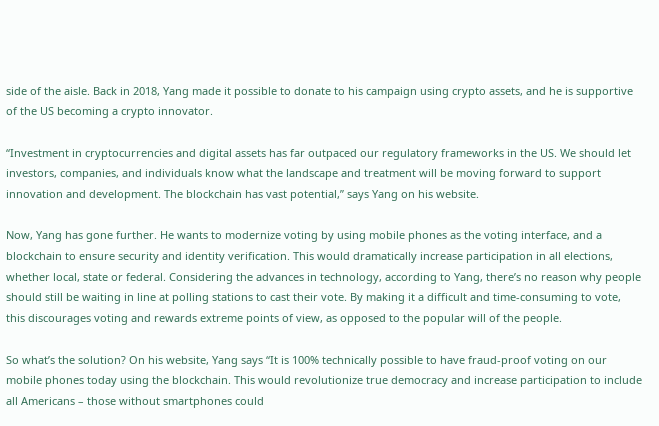side of the aisle. Back in 2018, Yang made it possible to donate to his campaign using crypto assets, and he is supportive of the US becoming a crypto innovator.

“Investment in cryptocurrencies and digital assets has far outpaced our regulatory frameworks in the US. We should let investors, companies, and individuals know what the landscape and treatment will be moving forward to support innovation and development. The blockchain has vast potential,” says Yang on his website.

Now, Yang has gone further. He wants to modernize voting by using mobile phones as the voting interface, and a blockchain to ensure security and identity verification. This would dramatically increase participation in all elections, whether local, state or federal. Considering the advances in technology, according to Yang, there’s no reason why people should still be waiting in line at polling stations to cast their vote. By making it a difficult and time-consuming to vote, this discourages voting and rewards extreme points of view, as opposed to the popular will of the people.

So what’s the solution? On his website, Yang says “It is 100% technically possible to have fraud-proof voting on our mobile phones today using the blockchain. This would revolutionize true democracy and increase participation to include all Americans – those without smartphones could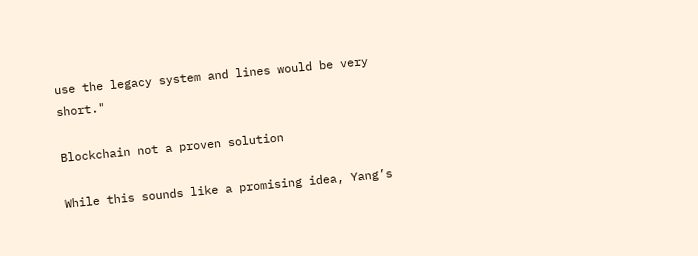use the legacy system and lines would be very short."

Blockchain not a proven solution

While this sounds like a promising idea, Yang’s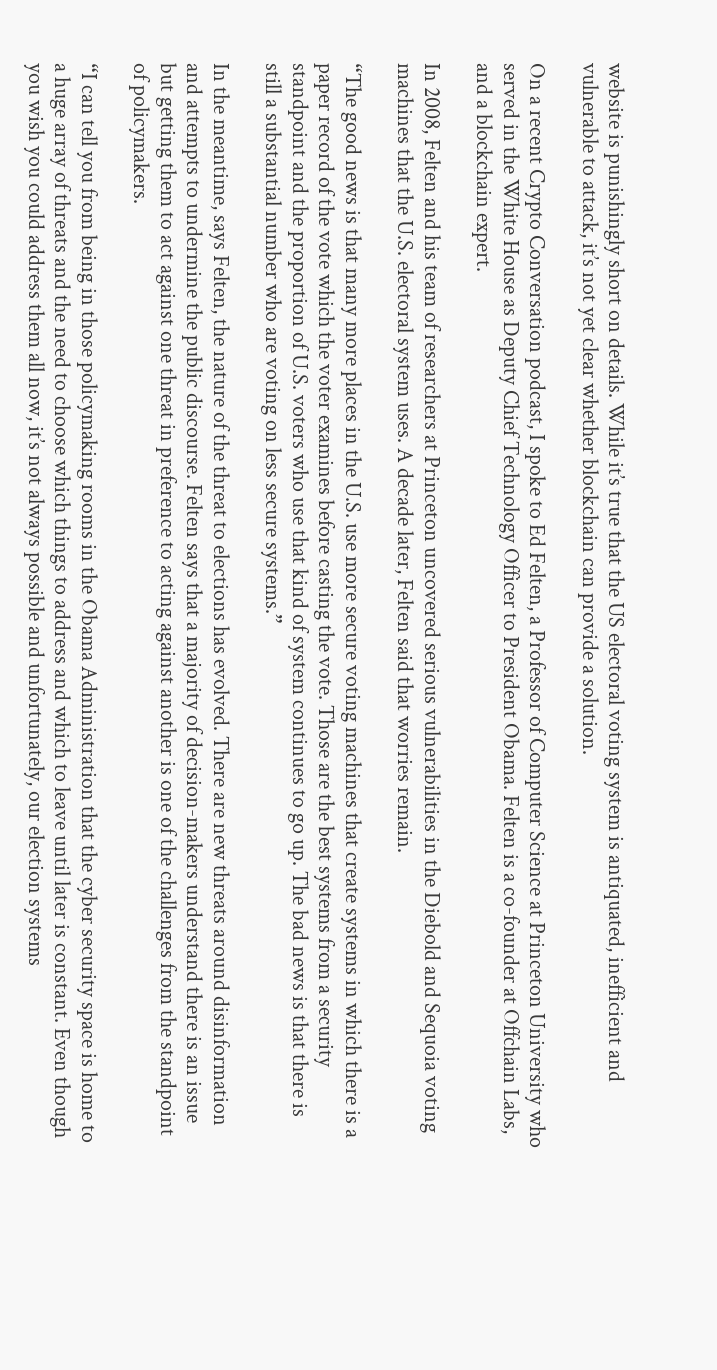website is punishingly short on details. While it’s true that the US electoral voting system is antiquated, inefficient and vulnerable to attack, it’s not yet clear whether blockchain can provide a solution.

On a recent Crypto Conversation podcast, I spoke to Ed Felten, a Professor of Computer Science at Princeton University who served in the White House as Deputy Chief Technology Officer to President Obama. Felten is a co-founder at Offchain Labs, and a blockchain expert.

In 2008, Felten and his team of researchers at Princeton uncovered serious vulnerabilities in the Diebold and Sequoia voting machines that the U.S. electoral system uses. A decade later, Felten said that worries remain.

“The good news is that many more places in the U.S. use more secure voting machines that create systems in which there is a paper record of the vote which the voter examines before casting the vote. Those are the best systems from a security standpoint and the proportion of U.S. voters who use that kind of system continues to go up. The bad news is that there is still a substantial number who are voting on less secure systems.”

In the meantime, says Felten, the nature of the threat to elections has evolved. There are new threats around disinformation and attempts to undermine the public discourse. Felten says that a majority of decision-makers understand there is an issue but getting them to act against one threat in preference to acting against another is one of the challenges from the standpoint of policymakers.

“I can tell you from being in those policymaking rooms in the Obama Administration that the cyber security space is home to a huge array of threats and the need to choose which things to address and which to leave until later is constant. Even though you wish you could address them all now, it’s not always possible and unfortunately, our election systems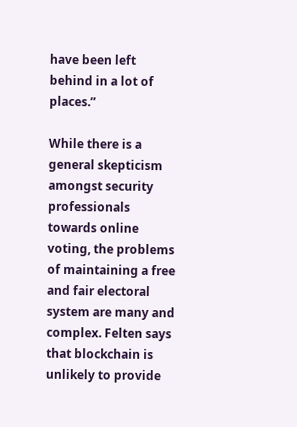have been left behind in a lot of places.”

While there is a general skepticism amongst security professionals towards online voting, the problems of maintaining a free and fair electoral system are many and complex. Felten says that blockchain is unlikely to provide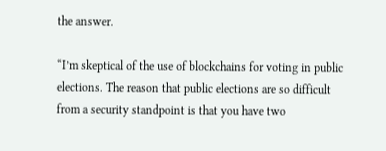the answer.

“I’m skeptical of the use of blockchains for voting in public elections. The reason that public elections are so difficult from a security standpoint is that you have two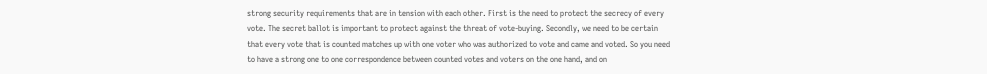strong security requirements that are in tension with each other. First is the need to protect the secrecy of every vote. The secret ballot is important to protect against the threat of vote-buying. Secondly, we need to be certain that every vote that is counted matches up with one voter who was authorized to vote and came and voted. So you need to have a strong one to one correspondence between counted votes and voters on the one hand, and on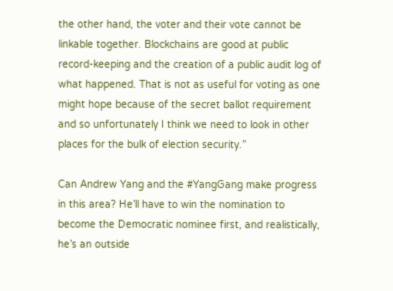the other hand, the voter and their vote cannot be linkable together. Blockchains are good at public record-keeping and the creation of a public audit log of what happened. That is not as useful for voting as one might hope because of the secret ballot requirement and so unfortunately I think we need to look in other places for the bulk of election security.”

Can Andrew Yang and the #YangGang make progress in this area? He’ll have to win the nomination to become the Democratic nominee first, and realistically, he’s an outside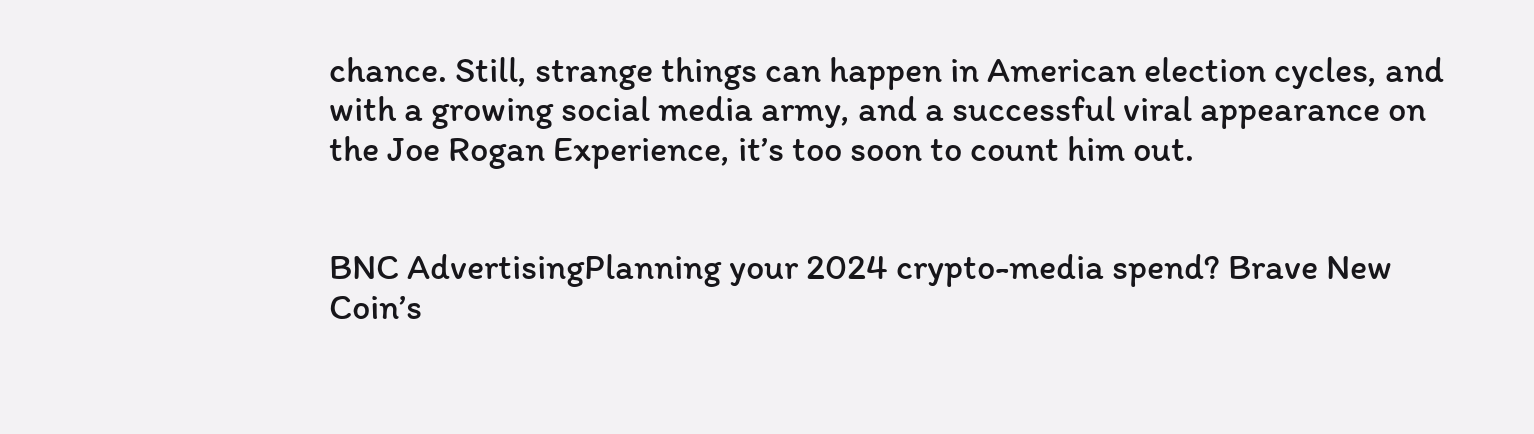chance. Still, strange things can happen in American election cycles, and with a growing social media army, and a successful viral appearance on the Joe Rogan Experience, it’s too soon to count him out.


BNC AdvertisingPlanning your 2024 crypto-media spend? Brave New Coin’s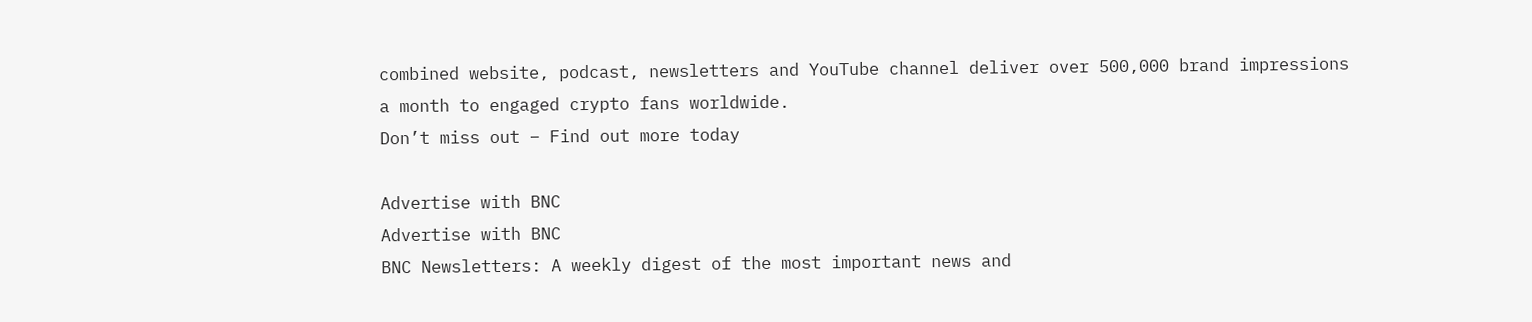combined website, podcast, newsletters and YouTube channel deliver over 500,000 brand impressions a month to engaged crypto fans worldwide.
Don’t miss out – Find out more today

Advertise with BNC
Advertise with BNC
BNC Newsletters: A weekly digest of the most important news and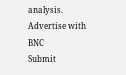analysis.
Advertise with BNC
Submit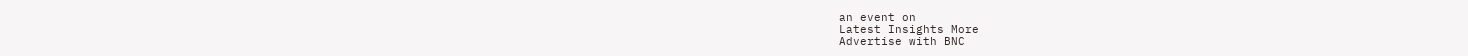an event on
Latest Insights More
Advertise with BNC